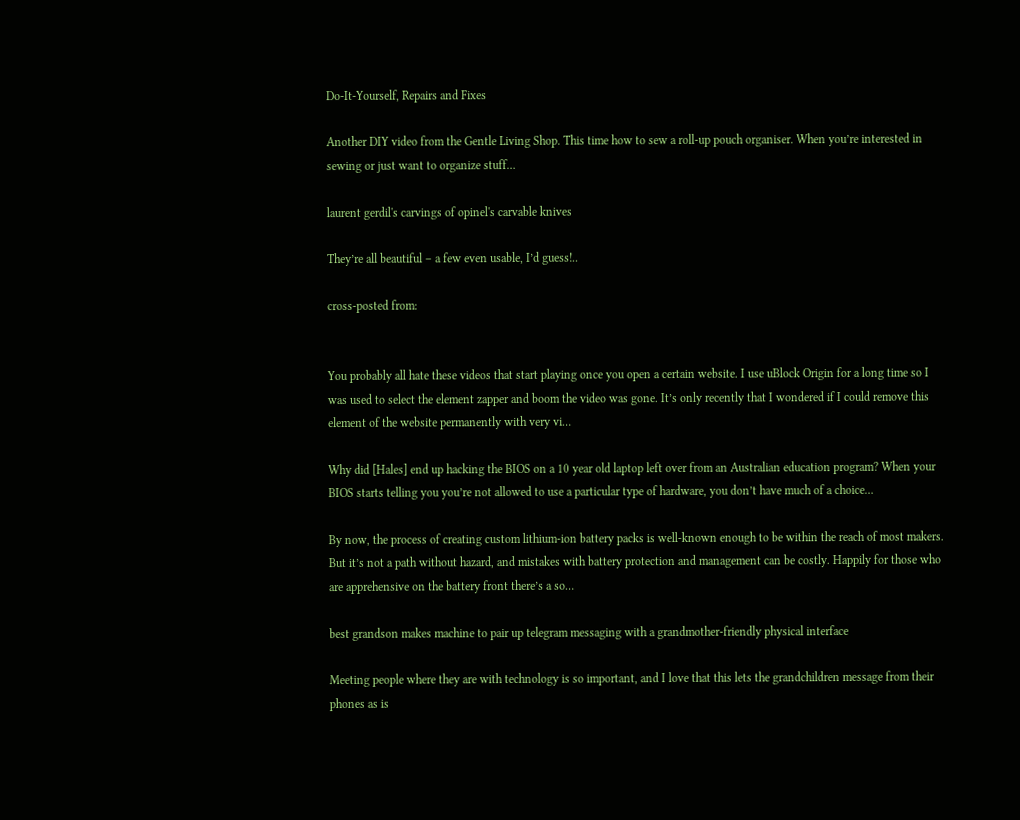Do-It-Yourself, Repairs and Fixes

Another DIY video from the Gentle Living Shop. This time how to sew a roll-up pouch organiser. When you’re interested in sewing or just want to organize stuff…

laurent gerdil's carvings of opinel's carvable knives

They’re all beautiful – a few even usable, I’d guess!..

cross-posted from:


You probably all hate these videos that start playing once you open a certain website. I use uBlock Origin for a long time so I was used to select the element zapper and boom the video was gone. It’s only recently that I wondered if I could remove this element of the website permanently with very vi…

Why did [Hales] end up hacking the BIOS on a 10 year old laptop left over from an Australian education program? When your BIOS starts telling you you’re not allowed to use a particular type of hardware, you don’t have much of a choice…

By now, the process of creating custom lithium-ion battery packs is well-known enough to be within the reach of most makers. But it’s not a path without hazard, and mistakes with battery protection and management can be costly. Happily for those who are apprehensive on the battery front there’s a so…

best grandson makes machine to pair up telegram messaging with a grandmother-friendly physical interface

Meeting people where they are with technology is so important, and I love that this lets the grandchildren message from their phones as is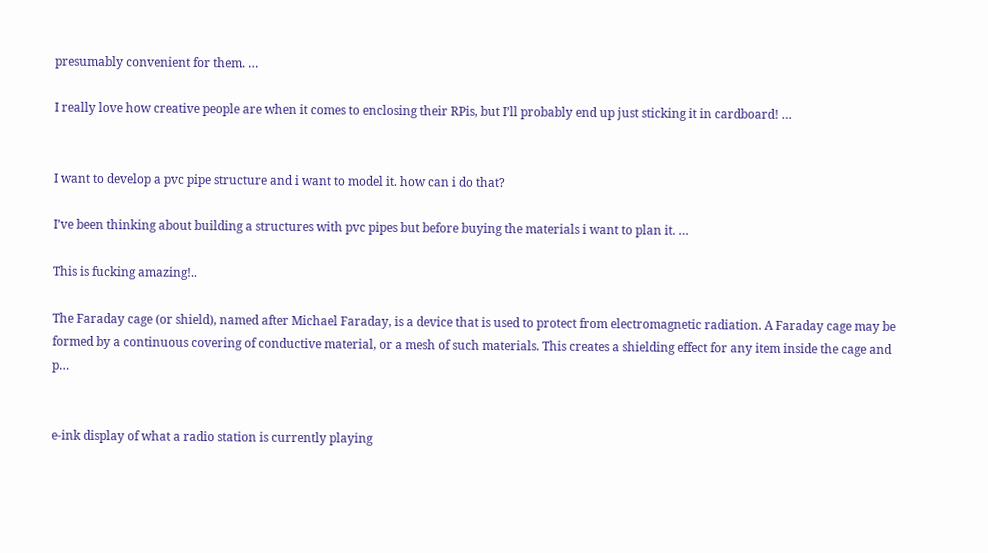presumably convenient for them. …

I really love how creative people are when it comes to enclosing their RPis, but I’ll probably end up just sticking it in cardboard! …


I want to develop a pvc pipe structure and i want to model it. how can i do that?

I’ve been thinking about building a structures with pvc pipes but before buying the materials i want to plan it. …

This is fucking amazing!..

The Faraday cage (or shield), named after Michael Faraday, is a device that is used to protect from electromagnetic radiation. A Faraday cage may be formed by a continuous covering of conductive material, or a mesh of such materials. This creates a shielding effect for any item inside the cage and p…


e-ink display of what a radio station is currently playing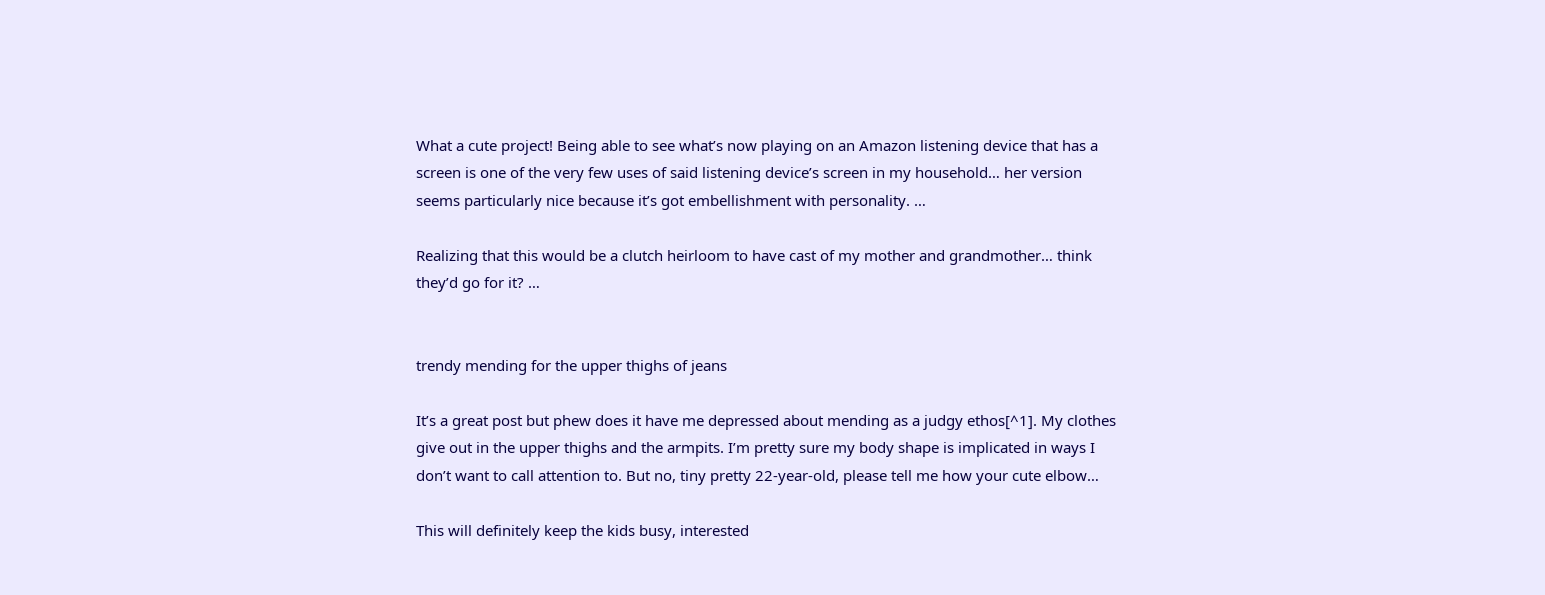What a cute project! Being able to see what’s now playing on an Amazon listening device that has a screen is one of the very few uses of said listening device’s screen in my household… her version seems particularly nice because it’s got embellishment with personality. …

Realizing that this would be a clutch heirloom to have cast of my mother and grandmother… think they’d go for it? …


trendy mending for the upper thighs of jeans

It’s a great post but phew does it have me depressed about mending as a judgy ethos[^1]. My clothes give out in the upper thighs and the armpits. I’m pretty sure my body shape is implicated in ways I don’t want to call attention to. But no, tiny pretty 22-year-old, please tell me how your cute elbow…

This will definitely keep the kids busy, interested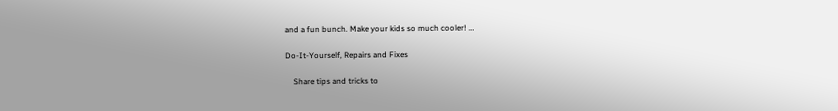and a fun bunch. Make your kids so much cooler! …

Do-It-Yourself, Repairs and Fixes

    Share tips and tricks to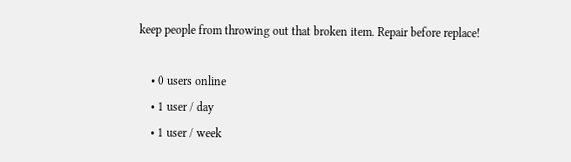keep people from throwing out that broken item. Repair before replace!

    • 0 users online
    • 1 user / day
    • 1 user / week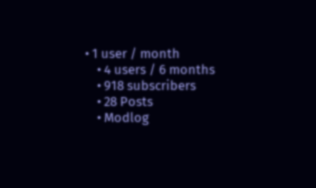• 1 user / month
    • 4 users / 6 months
    • 918 subscribers
    • 28 Posts
    • Modlog